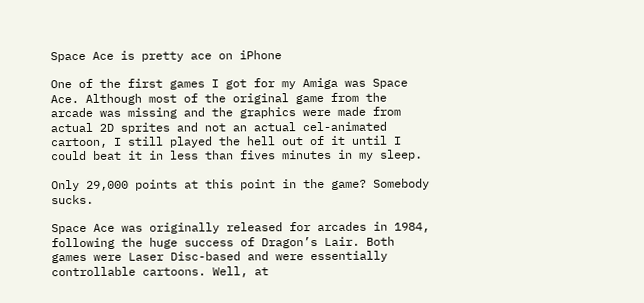Space Ace is pretty ace on iPhone

One of the first games I got for my Amiga was Space Ace. Although most of the original game from the arcade was missing and the graphics were made from actual 2D sprites and not an actual cel-animated cartoon, I still played the hell out of it until I could beat it in less than fives minutes in my sleep.

Only 29,000 points at this point in the game? Somebody sucks.

Space Ace was originally released for arcades in 1984, following the huge success of Dragon’s Lair. Both games were Laser Disc-based and were essentially controllable cartoons. Well, at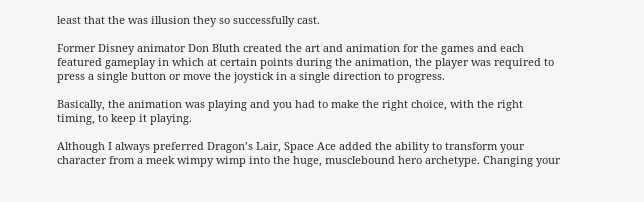least that the was illusion they so successfully cast.

Former Disney animator Don Bluth created the art and animation for the games and each featured gameplay in which at certain points during the animation, the player was required to press a single button or move the joystick in a single direction to progress.

Basically, the animation was playing and you had to make the right choice, with the right timing, to keep it playing.

Although I always preferred Dragon’s Lair, Space Ace added the ability to transform your character from a meek wimpy wimp into the huge, musclebound hero archetype. Changing your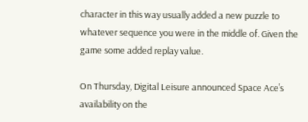character in this way usually added a new puzzle to whatever sequence you were in the middle of. Given the game some added replay value.

On Thursday, Digital Leisure announced Space Ace’s availability on the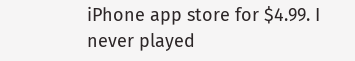iPhone app store for $4.99. I never played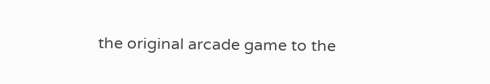the original arcade game to the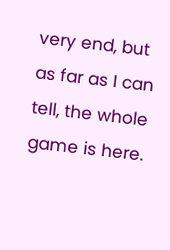very end, but as far as I can tell, the whole game is here.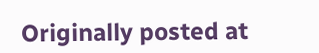Originally posted at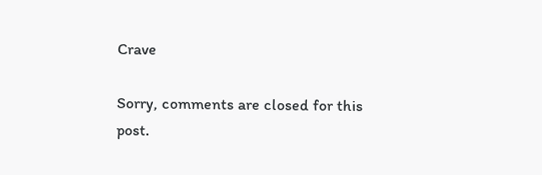Crave

Sorry, comments are closed for this post.